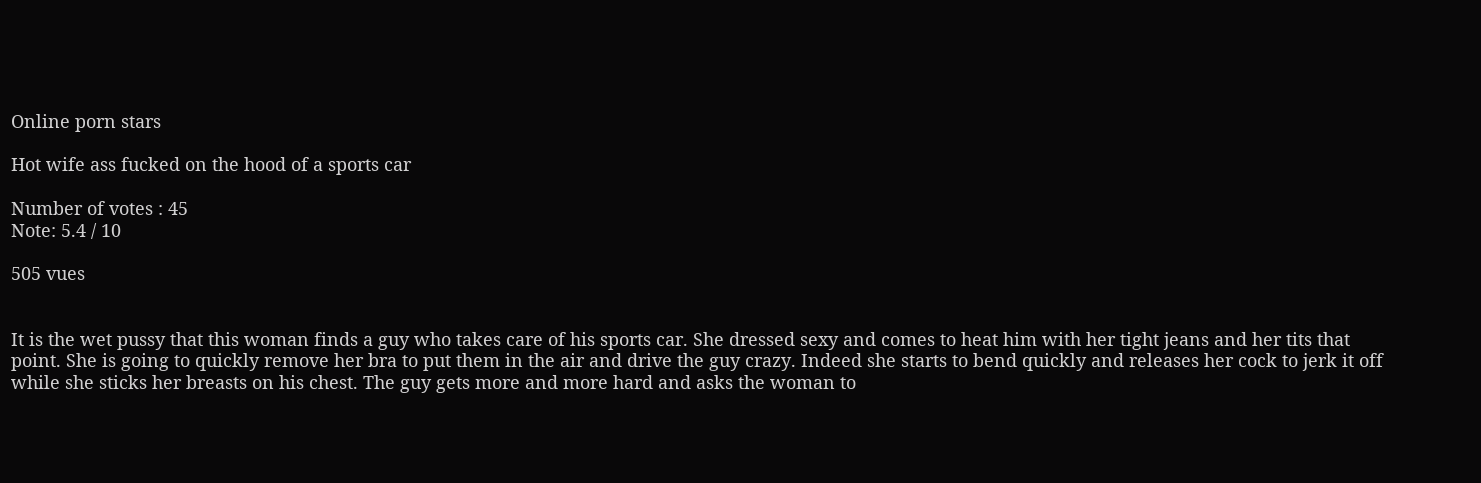Online porn stars

Hot wife ass fucked on the hood of a sports car

Number of votes : 45
Note: 5.4 / 10

505 vues


It is the wet pussy that this woman finds a guy who takes care of his sports car. She dressed sexy and comes to heat him with her tight jeans and her tits that point. She is going to quickly remove her bra to put them in the air and drive the guy crazy. Indeed she starts to bend quickly and releases her cock to jerk it off while she sticks her breasts on his chest. The guy gets more and more hard and asks the woman to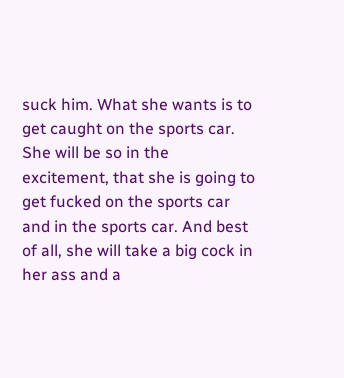suck him. What she wants is to get caught on the sports car. She will be so in the excitement, that she is going to get fucked on the sports car and in the sports car. And best of all, she will take a big cock in her ass and a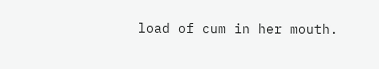load of cum in her mouth.